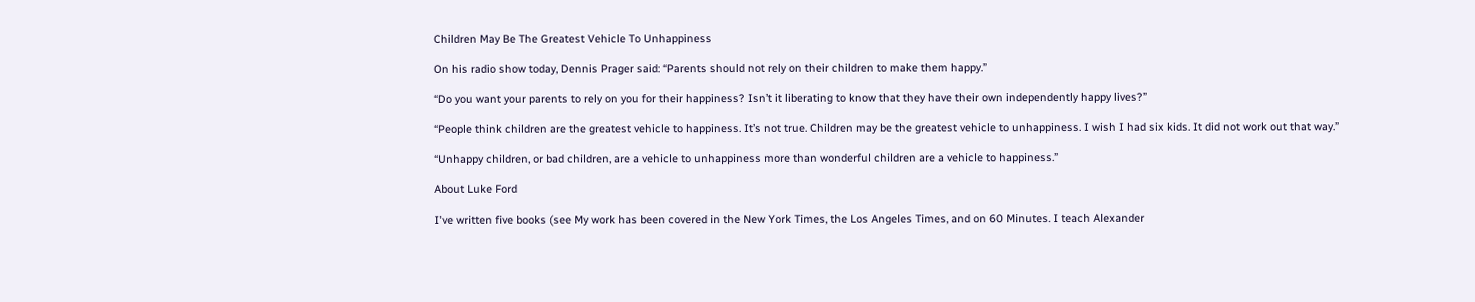Children May Be The Greatest Vehicle To Unhappiness

On his radio show today, Dennis Prager said: “Parents should not rely on their children to make them happy.”

“Do you want your parents to rely on you for their happiness? Isn’t it liberating to know that they have their own independently happy lives?”

“People think children are the greatest vehicle to happiness. It’s not true. Children may be the greatest vehicle to unhappiness. I wish I had six kids. It did not work out that way.”

“Unhappy children, or bad children, are a vehicle to unhappiness more than wonderful children are a vehicle to happiness.”

About Luke Ford

I've written five books (see My work has been covered in the New York Times, the Los Angeles Times, and on 60 Minutes. I teach Alexander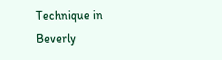Technique in Beverly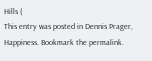Hills (
This entry was posted in Dennis Prager, Happiness. Bookmark the permalink.